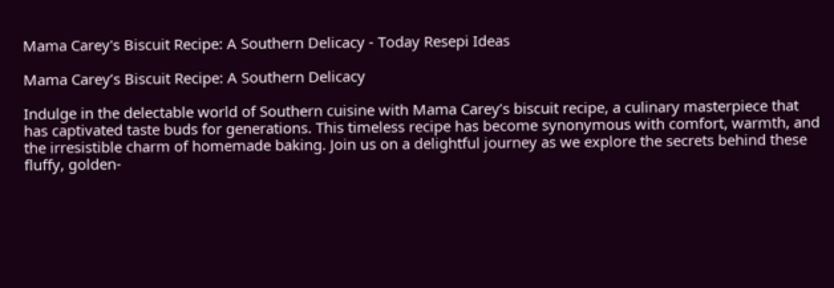Mama Carey's Biscuit Recipe: A Southern Delicacy - Today Resepi Ideas

Mama Carey’s Biscuit Recipe: A Southern Delicacy

Indulge in the delectable world of Southern cuisine with Mama Carey’s biscuit recipe, a culinary masterpiece that has captivated taste buds for generations. This timeless recipe has become synonymous with comfort, warmth, and the irresistible charm of homemade baking. Join us on a delightful journey as we explore the secrets behind these fluffy, golden-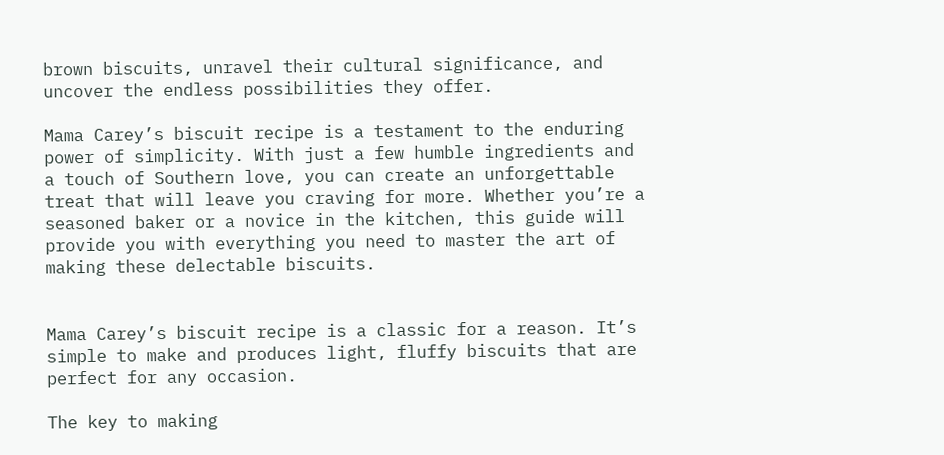brown biscuits, unravel their cultural significance, and uncover the endless possibilities they offer.

Mama Carey’s biscuit recipe is a testament to the enduring power of simplicity. With just a few humble ingredients and a touch of Southern love, you can create an unforgettable treat that will leave you craving for more. Whether you’re a seasoned baker or a novice in the kitchen, this guide will provide you with everything you need to master the art of making these delectable biscuits.


Mama Carey’s biscuit recipe is a classic for a reason. It’s simple to make and produces light, fluffy biscuits that are perfect for any occasion.

The key to making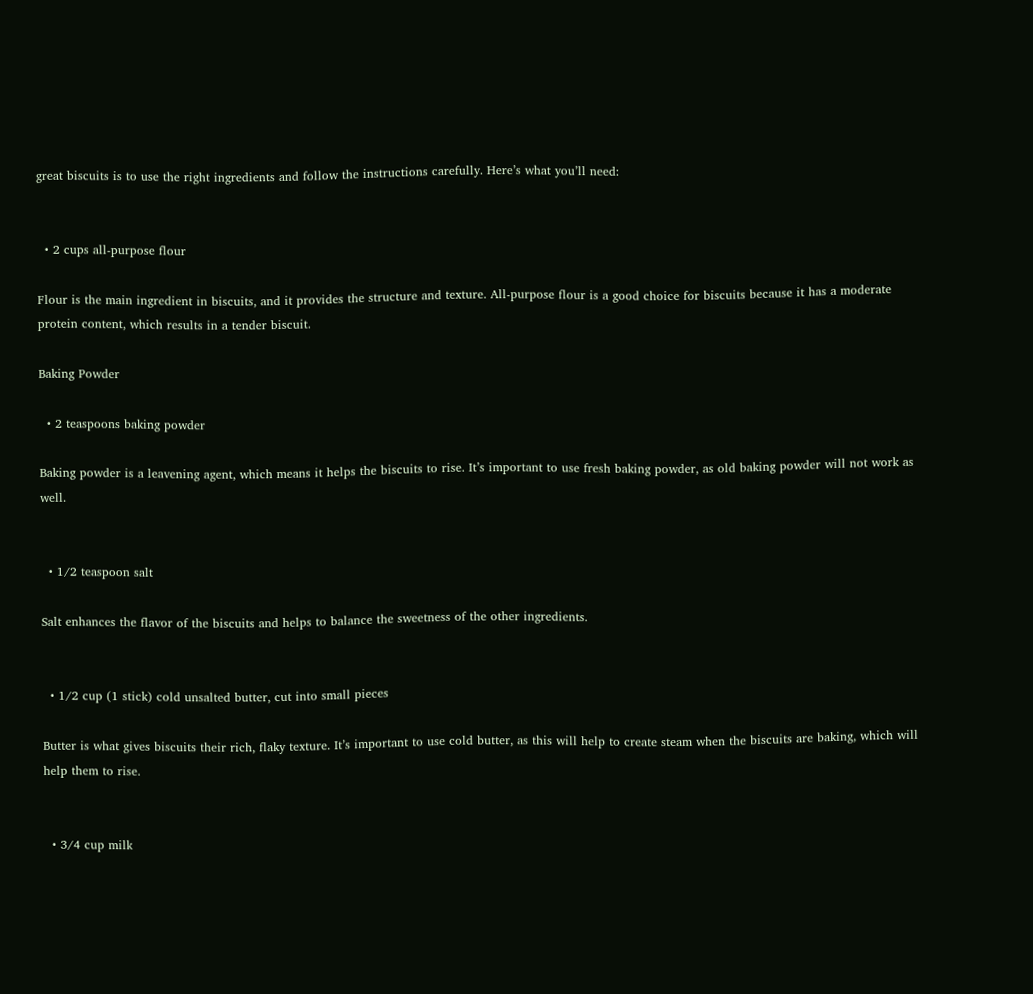great biscuits is to use the right ingredients and follow the instructions carefully. Here’s what you’ll need:


  • 2 cups all-purpose flour

Flour is the main ingredient in biscuits, and it provides the structure and texture. All-purpose flour is a good choice for biscuits because it has a moderate protein content, which results in a tender biscuit.

Baking Powder

  • 2 teaspoons baking powder

Baking powder is a leavening agent, which means it helps the biscuits to rise. It’s important to use fresh baking powder, as old baking powder will not work as well.


  • 1/2 teaspoon salt

Salt enhances the flavor of the biscuits and helps to balance the sweetness of the other ingredients.


  • 1/2 cup (1 stick) cold unsalted butter, cut into small pieces

Butter is what gives biscuits their rich, flaky texture. It’s important to use cold butter, as this will help to create steam when the biscuits are baking, which will help them to rise.


  • 3/4 cup milk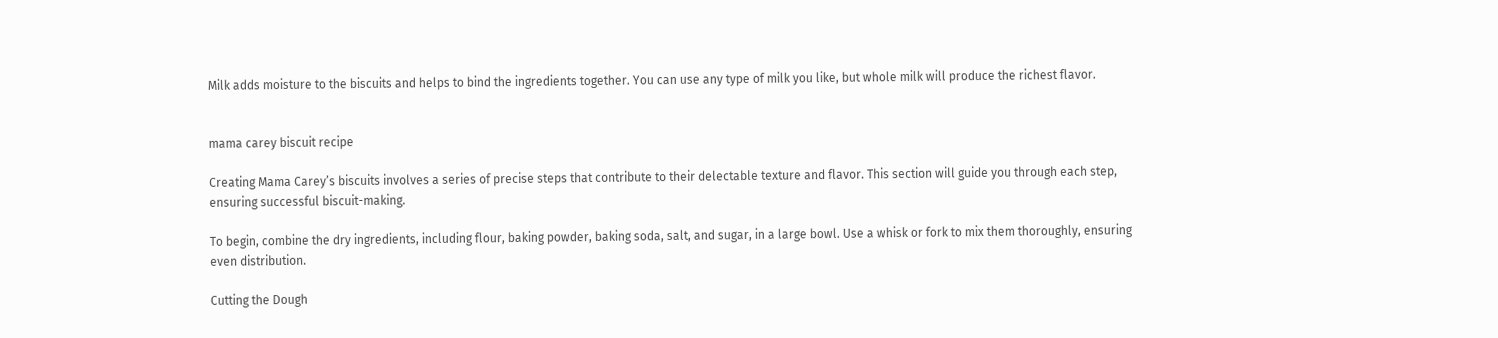Milk adds moisture to the biscuits and helps to bind the ingredients together. You can use any type of milk you like, but whole milk will produce the richest flavor.


mama carey biscuit recipe

Creating Mama Carey’s biscuits involves a series of precise steps that contribute to their delectable texture and flavor. This section will guide you through each step, ensuring successful biscuit-making.

To begin, combine the dry ingredients, including flour, baking powder, baking soda, salt, and sugar, in a large bowl. Use a whisk or fork to mix them thoroughly, ensuring even distribution.

Cutting the Dough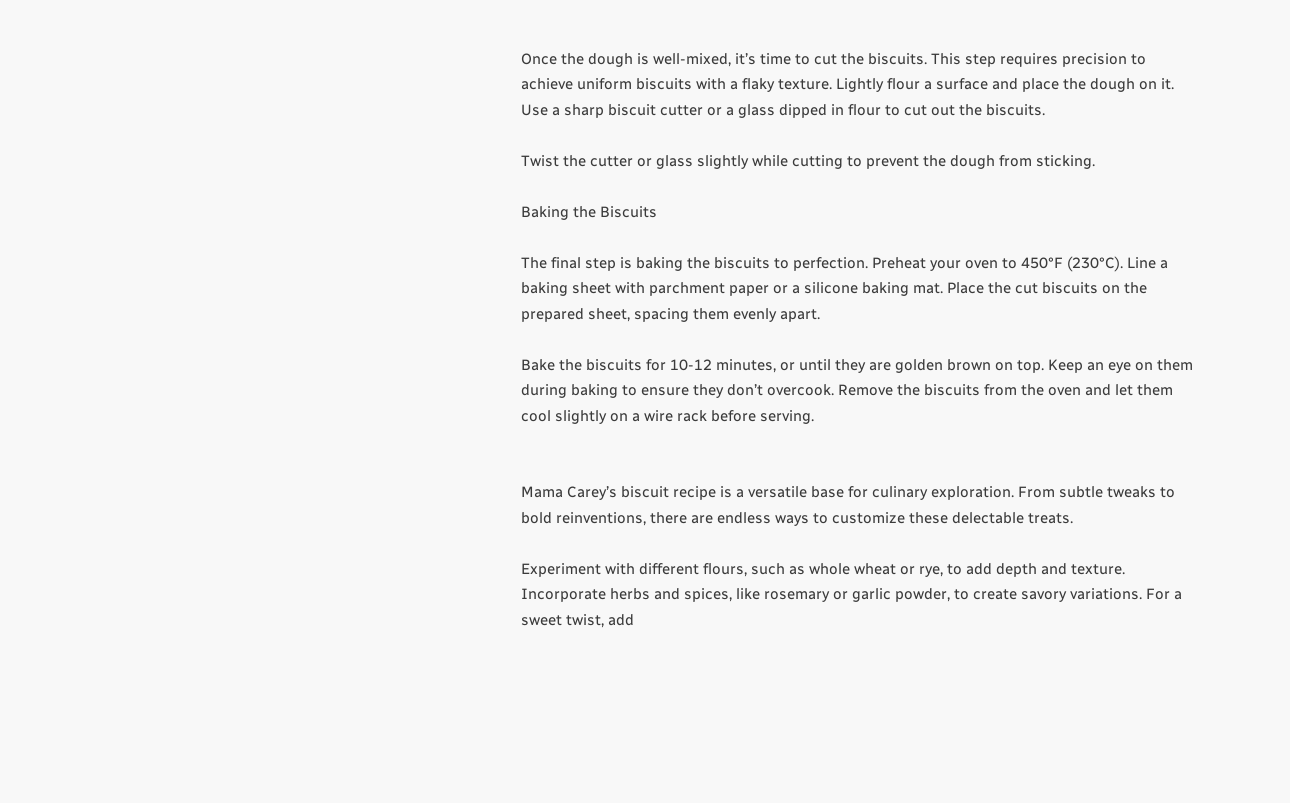Once the dough is well-mixed, it’s time to cut the biscuits. This step requires precision to achieve uniform biscuits with a flaky texture. Lightly flour a surface and place the dough on it. Use a sharp biscuit cutter or a glass dipped in flour to cut out the biscuits.

Twist the cutter or glass slightly while cutting to prevent the dough from sticking.

Baking the Biscuits

The final step is baking the biscuits to perfection. Preheat your oven to 450°F (230°C). Line a baking sheet with parchment paper or a silicone baking mat. Place the cut biscuits on the prepared sheet, spacing them evenly apart.

Bake the biscuits for 10-12 minutes, or until they are golden brown on top. Keep an eye on them during baking to ensure they don’t overcook. Remove the biscuits from the oven and let them cool slightly on a wire rack before serving.


Mama Carey’s biscuit recipe is a versatile base for culinary exploration. From subtle tweaks to bold reinventions, there are endless ways to customize these delectable treats.

Experiment with different flours, such as whole wheat or rye, to add depth and texture. Incorporate herbs and spices, like rosemary or garlic powder, to create savory variations. For a sweet twist, add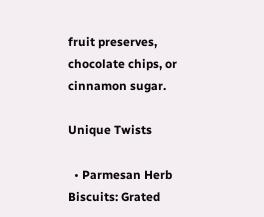fruit preserves, chocolate chips, or cinnamon sugar.

Unique Twists

  • Parmesan Herb Biscuits: Grated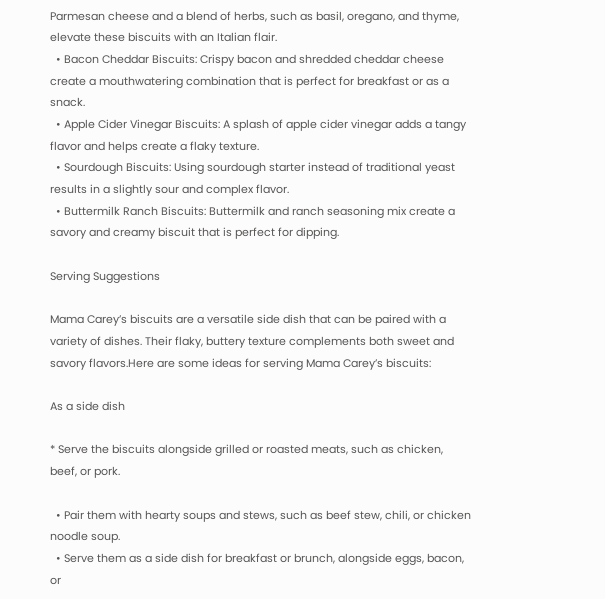Parmesan cheese and a blend of herbs, such as basil, oregano, and thyme, elevate these biscuits with an Italian flair.
  • Bacon Cheddar Biscuits: Crispy bacon and shredded cheddar cheese create a mouthwatering combination that is perfect for breakfast or as a snack.
  • Apple Cider Vinegar Biscuits: A splash of apple cider vinegar adds a tangy flavor and helps create a flaky texture.
  • Sourdough Biscuits: Using sourdough starter instead of traditional yeast results in a slightly sour and complex flavor.
  • Buttermilk Ranch Biscuits: Buttermilk and ranch seasoning mix create a savory and creamy biscuit that is perfect for dipping.

Serving Suggestions

Mama Carey’s biscuits are a versatile side dish that can be paired with a variety of dishes. Their flaky, buttery texture complements both sweet and savory flavors.Here are some ideas for serving Mama Carey’s biscuits:

As a side dish

* Serve the biscuits alongside grilled or roasted meats, such as chicken, beef, or pork.

  • Pair them with hearty soups and stews, such as beef stew, chili, or chicken noodle soup.
  • Serve them as a side dish for breakfast or brunch, alongside eggs, bacon, or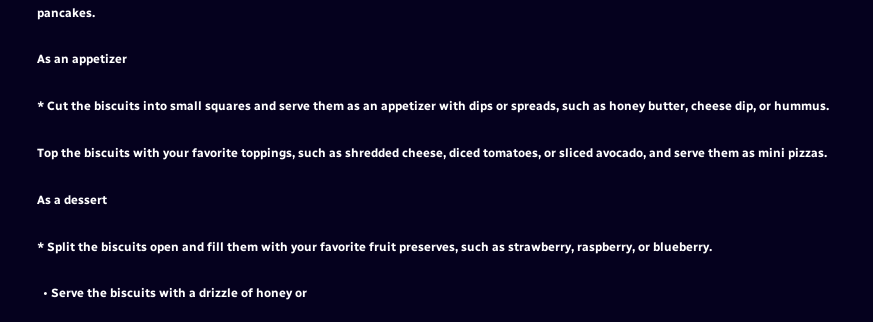pancakes.

As an appetizer

* Cut the biscuits into small squares and serve them as an appetizer with dips or spreads, such as honey butter, cheese dip, or hummus.

Top the biscuits with your favorite toppings, such as shredded cheese, diced tomatoes, or sliced avocado, and serve them as mini pizzas.

As a dessert

* Split the biscuits open and fill them with your favorite fruit preserves, such as strawberry, raspberry, or blueberry.

  • Serve the biscuits with a drizzle of honey or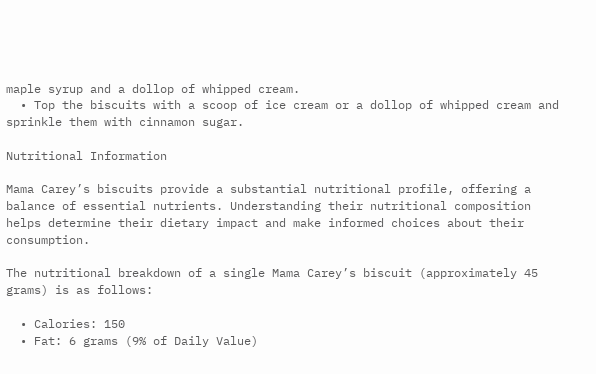maple syrup and a dollop of whipped cream.
  • Top the biscuits with a scoop of ice cream or a dollop of whipped cream and sprinkle them with cinnamon sugar.

Nutritional Information

Mama Carey’s biscuits provide a substantial nutritional profile, offering a balance of essential nutrients. Understanding their nutritional composition helps determine their dietary impact and make informed choices about their consumption.

The nutritional breakdown of a single Mama Carey’s biscuit (approximately 45 grams) is as follows:

  • Calories: 150
  • Fat: 6 grams (9% of Daily Value)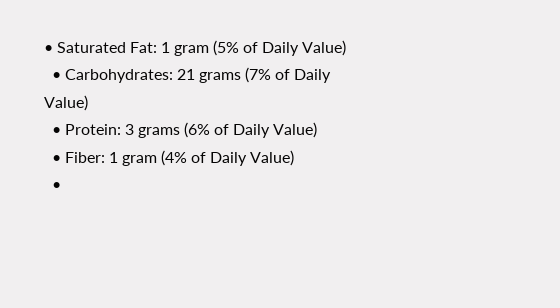• Saturated Fat: 1 gram (5% of Daily Value)
  • Carbohydrates: 21 grams (7% of Daily Value)
  • Protein: 3 grams (6% of Daily Value)
  • Fiber: 1 gram (4% of Daily Value)
  •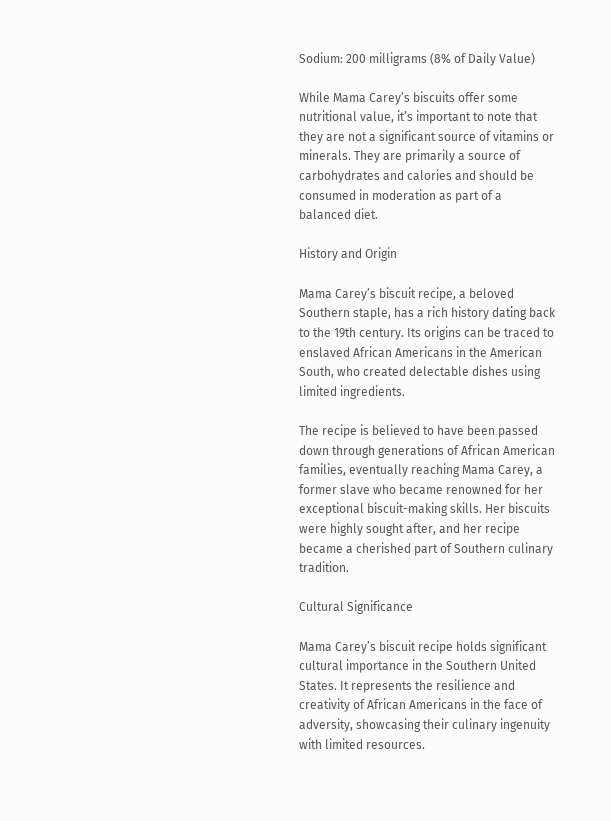Sodium: 200 milligrams (8% of Daily Value)

While Mama Carey’s biscuits offer some nutritional value, it’s important to note that they are not a significant source of vitamins or minerals. They are primarily a source of carbohydrates and calories and should be consumed in moderation as part of a balanced diet.

History and Origin

Mama Carey’s biscuit recipe, a beloved Southern staple, has a rich history dating back to the 19th century. Its origins can be traced to enslaved African Americans in the American South, who created delectable dishes using limited ingredients.

The recipe is believed to have been passed down through generations of African American families, eventually reaching Mama Carey, a former slave who became renowned for her exceptional biscuit-making skills. Her biscuits were highly sought after, and her recipe became a cherished part of Southern culinary tradition.

Cultural Significance

Mama Carey’s biscuit recipe holds significant cultural importance in the Southern United States. It represents the resilience and creativity of African Americans in the face of adversity, showcasing their culinary ingenuity with limited resources.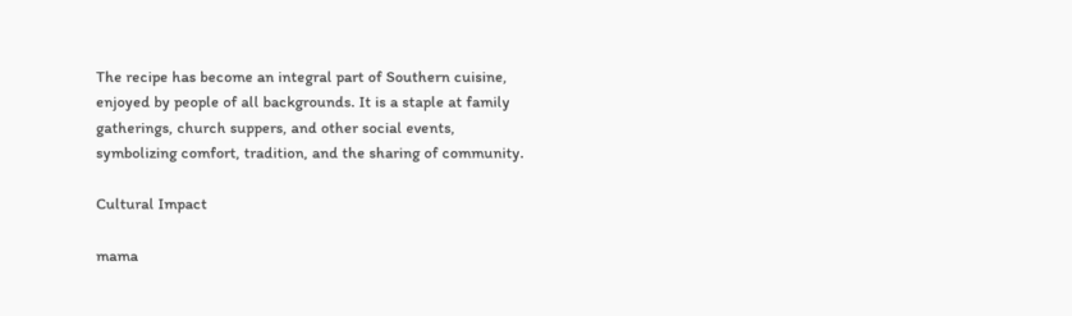The recipe has become an integral part of Southern cuisine, enjoyed by people of all backgrounds. It is a staple at family gatherings, church suppers, and other social events, symbolizing comfort, tradition, and the sharing of community.

Cultural Impact

mama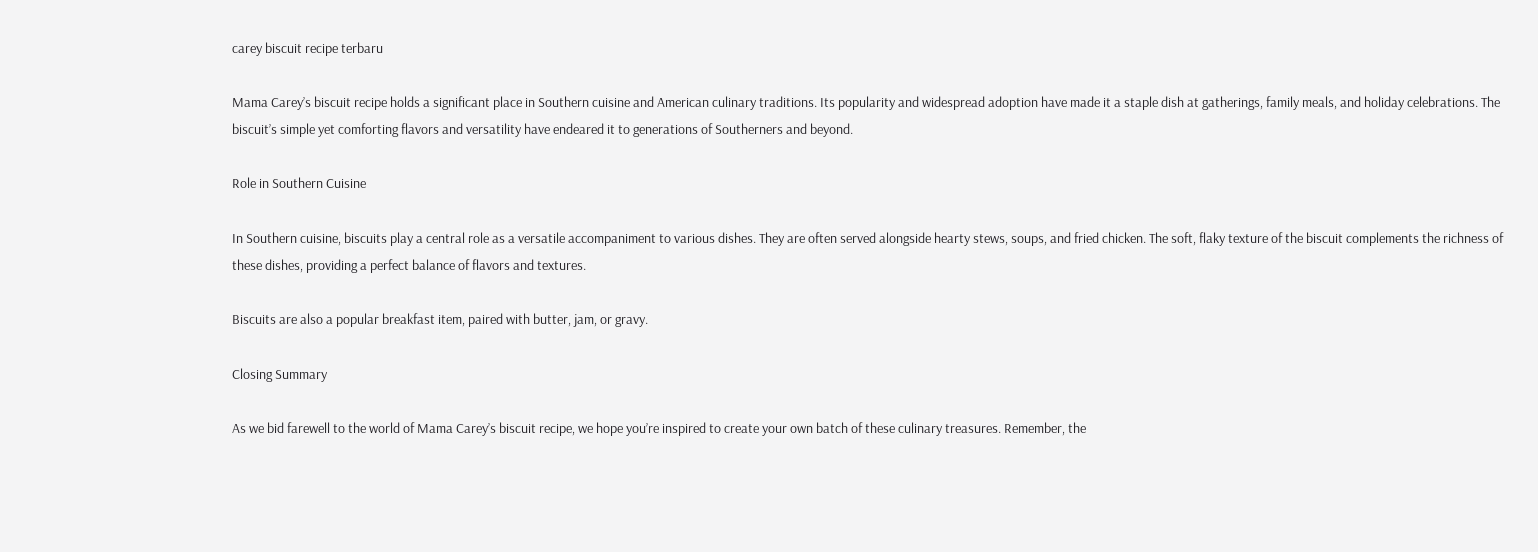carey biscuit recipe terbaru

Mama Carey’s biscuit recipe holds a significant place in Southern cuisine and American culinary traditions. Its popularity and widespread adoption have made it a staple dish at gatherings, family meals, and holiday celebrations. The biscuit’s simple yet comforting flavors and versatility have endeared it to generations of Southerners and beyond.

Role in Southern Cuisine

In Southern cuisine, biscuits play a central role as a versatile accompaniment to various dishes. They are often served alongside hearty stews, soups, and fried chicken. The soft, flaky texture of the biscuit complements the richness of these dishes, providing a perfect balance of flavors and textures.

Biscuits are also a popular breakfast item, paired with butter, jam, or gravy.

Closing Summary

As we bid farewell to the world of Mama Carey’s biscuit recipe, we hope you’re inspired to create your own batch of these culinary treasures. Remember, the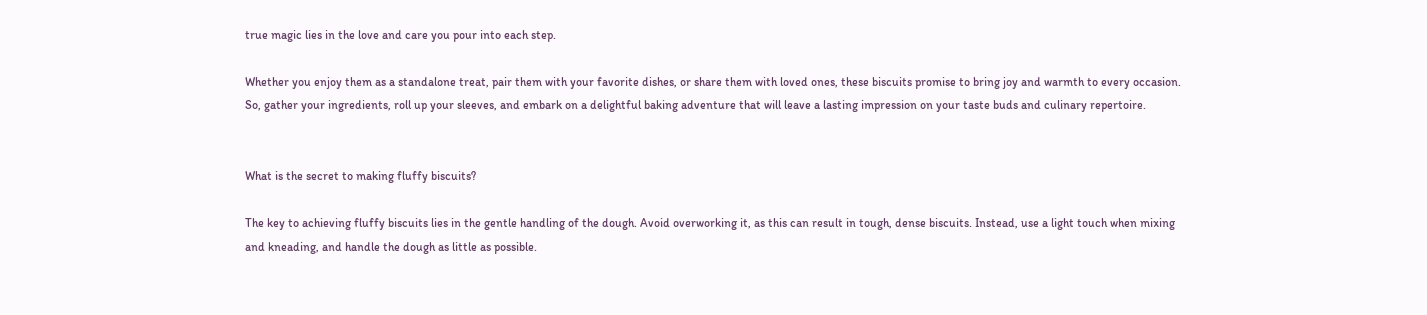true magic lies in the love and care you pour into each step.

Whether you enjoy them as a standalone treat, pair them with your favorite dishes, or share them with loved ones, these biscuits promise to bring joy and warmth to every occasion. So, gather your ingredients, roll up your sleeves, and embark on a delightful baking adventure that will leave a lasting impression on your taste buds and culinary repertoire.


What is the secret to making fluffy biscuits?

The key to achieving fluffy biscuits lies in the gentle handling of the dough. Avoid overworking it, as this can result in tough, dense biscuits. Instead, use a light touch when mixing and kneading, and handle the dough as little as possible.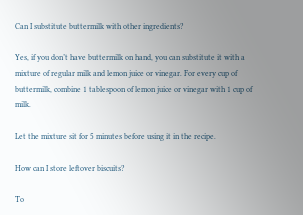Can I substitute buttermilk with other ingredients?

Yes, if you don’t have buttermilk on hand, you can substitute it with a mixture of regular milk and lemon juice or vinegar. For every cup of buttermilk, combine 1 tablespoon of lemon juice or vinegar with 1 cup of milk.

Let the mixture sit for 5 minutes before using it in the recipe.

How can I store leftover biscuits?

To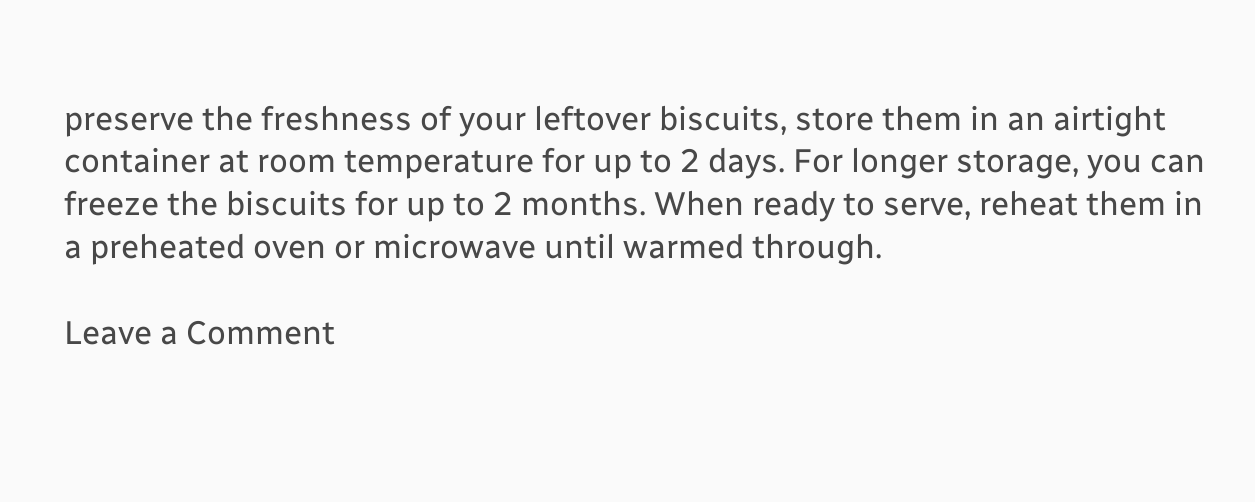preserve the freshness of your leftover biscuits, store them in an airtight container at room temperature for up to 2 days. For longer storage, you can freeze the biscuits for up to 2 months. When ready to serve, reheat them in a preheated oven or microwave until warmed through.

Leave a Comment